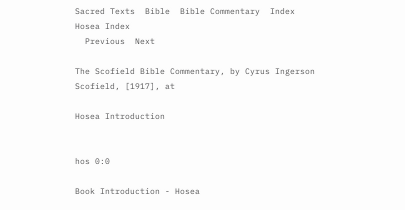Sacred Texts  Bible  Bible Commentary  Index
Hosea Index
  Previous  Next

The Scofield Bible Commentary, by Cyrus Ingerson Scofield, [1917], at

Hosea Introduction


hos 0:0

Book Introduction - Hosea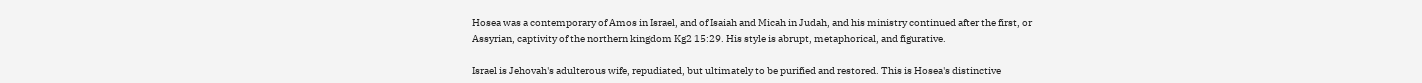Hosea was a contemporary of Amos in Israel, and of Isaiah and Micah in Judah, and his ministry continued after the first, or Assyrian, captivity of the northern kingdom Kg2 15:29. His style is abrupt, metaphorical, and figurative.

Israel is Jehovah's adulterous wife, repudiated, but ultimately to be purified and restored. This is Hosea's distinctive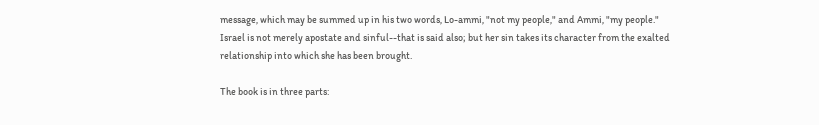message, which may be summed up in his two words, Lo-ammi, "not my people," and Ammi, "my people." Israel is not merely apostate and sinful--that is said also; but her sin takes its character from the exalted relationship into which she has been brought.

The book is in three parts: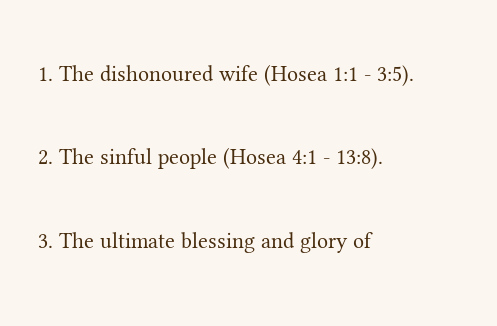1. The dishonoured wife (Hosea 1:1 - 3:5).

2. The sinful people (Hosea 4:1 - 13:8).

3. The ultimate blessing and glory of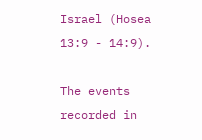Israel (Hosea 13:9 - 14:9).

The events recorded in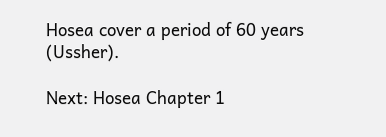Hosea cover a period of 60 years (Ussher).

Next: Hosea Chapter 1